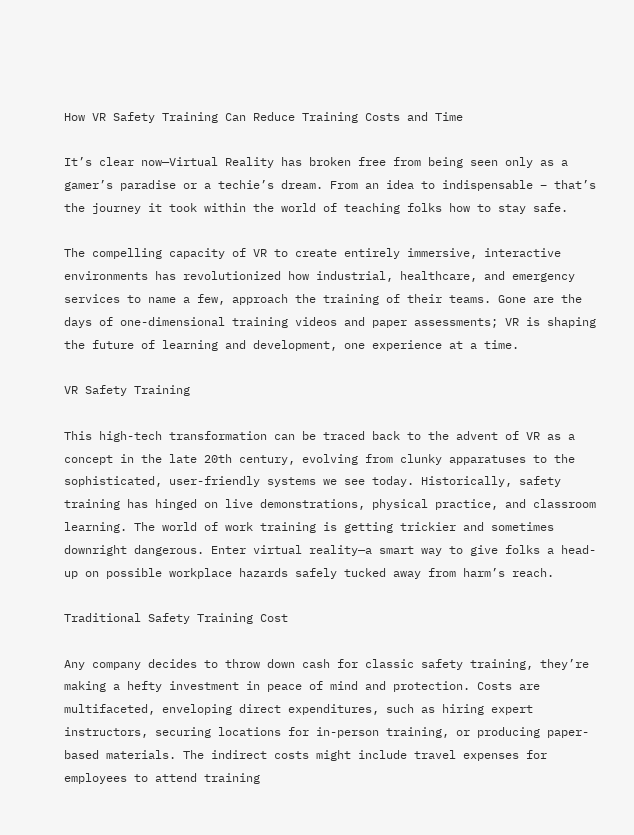How VR Safety Training Can Reduce Training Costs and Time

It’s clear now—Virtual Reality has broken free from being seen only as a gamer’s paradise or a techie’s dream. From an idea to indispensable – that’s the journey it took within the world of teaching folks how to stay safe.

The compelling capacity of VR to create entirely immersive, interactive environments has revolutionized how industrial, healthcare, and emergency services to name a few, approach the training of their teams. Gone are the days of one-dimensional training videos and paper assessments; VR is shaping the future of learning and development, one experience at a time.

VR Safety Training

This high-tech transformation can be traced back to the advent of VR as a concept in the late 20th century, evolving from clunky apparatuses to the sophisticated, user-friendly systems we see today. Historically, safety training has hinged on live demonstrations, physical practice, and classroom learning. The world of work training is getting trickier and sometimes downright dangerous. Enter virtual reality—a smart way to give folks a head-up on possible workplace hazards safely tucked away from harm’s reach.

Traditional Safety Training Cost

Any company decides to throw down cash for classic safety training, they’re making a hefty investment in peace of mind and protection. Costs are multifaceted, enveloping direct expenditures, such as hiring expert instructors, securing locations for in-person training, or producing paper-based materials. The indirect costs might include travel expenses for employees to attend training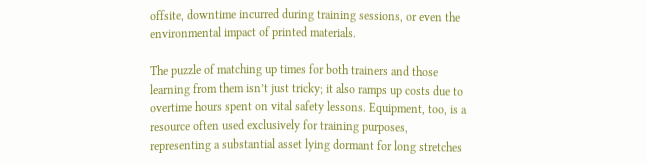offsite, downtime incurred during training sessions, or even the environmental impact of printed materials.

The puzzle of matching up times for both trainers and those learning from them isn’t just tricky; it also ramps up costs due to overtime hours spent on vital safety lessons. Equipment, too, is a resource often used exclusively for training purposes, representing a substantial asset lying dormant for long stretches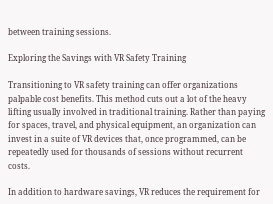between training sessions.

Exploring the Savings with VR Safety Training

Transitioning to VR safety training can offer organizations palpable cost benefits. This method cuts out a lot of the heavy lifting usually involved in traditional training. Rather than paying for spaces, travel, and physical equipment, an organization can invest in a suite of VR devices that, once programmed, can be repeatedly used for thousands of sessions without recurrent costs.

In addition to hardware savings, VR reduces the requirement for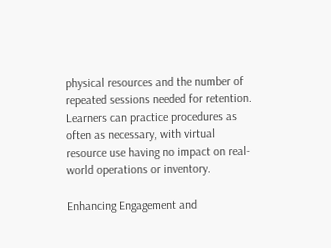physical resources and the number of repeated sessions needed for retention. Learners can practice procedures as often as necessary, with virtual resource use having no impact on real-world operations or inventory.

Enhancing Engagement and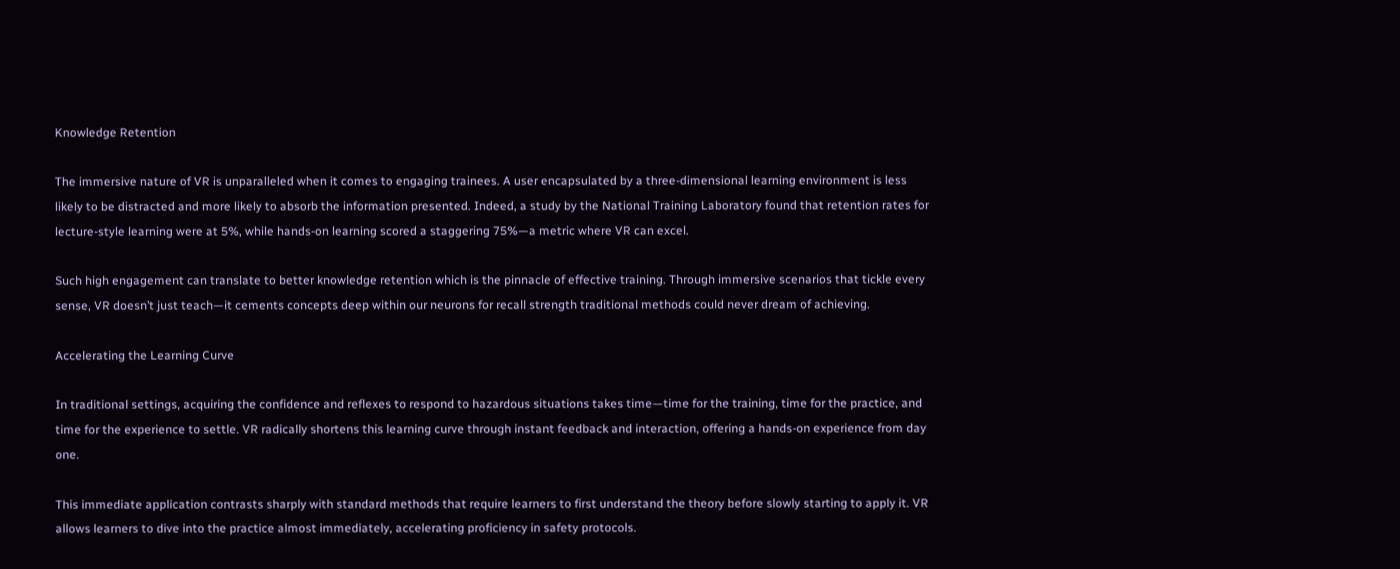Knowledge Retention

The immersive nature of VR is unparalleled when it comes to engaging trainees. A user encapsulated by a three-dimensional learning environment is less likely to be distracted and more likely to absorb the information presented. Indeed, a study by the National Training Laboratory found that retention rates for lecture-style learning were at 5%, while hands-on learning scored a staggering 75%—a metric where VR can excel.

Such high engagement can translate to better knowledge retention which is the pinnacle of effective training. Through immersive scenarios that tickle every sense, VR doesn’t just teach—it cements concepts deep within our neurons for recall strength traditional methods could never dream of achieving.

Accelerating the Learning Curve

In traditional settings, acquiring the confidence and reflexes to respond to hazardous situations takes time—time for the training, time for the practice, and time for the experience to settle. VR radically shortens this learning curve through instant feedback and interaction, offering a hands-on experience from day one.

This immediate application contrasts sharply with standard methods that require learners to first understand the theory before slowly starting to apply it. VR allows learners to dive into the practice almost immediately, accelerating proficiency in safety protocols.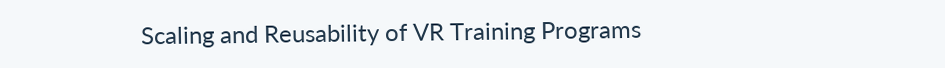Scaling and Reusability of VR Training Programs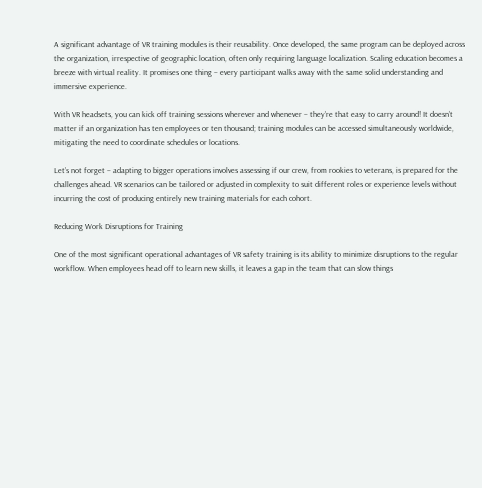A significant advantage of VR training modules is their reusability. Once developed, the same program can be deployed across the organization, irrespective of geographic location, often only requiring language localization. Scaling education becomes a breeze with virtual reality. It promises one thing – every participant walks away with the same solid understanding and immersive experience.

With VR headsets, you can kick off training sessions wherever and whenever – they’re that easy to carry around! It doesn’t matter if an organization has ten employees or ten thousand; training modules can be accessed simultaneously worldwide, mitigating the need to coordinate schedules or locations.

Let’s not forget – adapting to bigger operations involves assessing if our crew, from rookies to veterans, is prepared for the challenges ahead. VR scenarios can be tailored or adjusted in complexity to suit different roles or experience levels without incurring the cost of producing entirely new training materials for each cohort.

Reducing Work Disruptions for Training

One of the most significant operational advantages of VR safety training is its ability to minimize disruptions to the regular workflow. When employees head off to learn new skills, it leaves a gap in the team that can slow things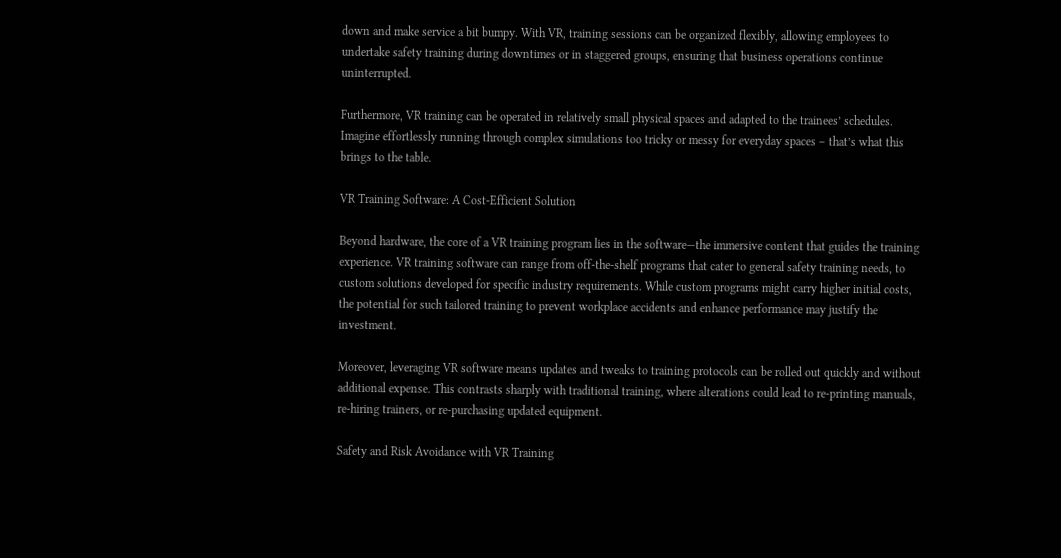down and make service a bit bumpy. With VR, training sessions can be organized flexibly, allowing employees to undertake safety training during downtimes or in staggered groups, ensuring that business operations continue uninterrupted.

Furthermore, VR training can be operated in relatively small physical spaces and adapted to the trainees’ schedules. Imagine effortlessly running through complex simulations too tricky or messy for everyday spaces – that’s what this brings to the table.

VR Training Software: A Cost-Efficient Solution

Beyond hardware, the core of a VR training program lies in the software—the immersive content that guides the training experience. VR training software can range from off-the-shelf programs that cater to general safety training needs, to custom solutions developed for specific industry requirements. While custom programs might carry higher initial costs, the potential for such tailored training to prevent workplace accidents and enhance performance may justify the investment.

Moreover, leveraging VR software means updates and tweaks to training protocols can be rolled out quickly and without additional expense. This contrasts sharply with traditional training, where alterations could lead to re-printing manuals, re-hiring trainers, or re-purchasing updated equipment.

Safety and Risk Avoidance with VR Training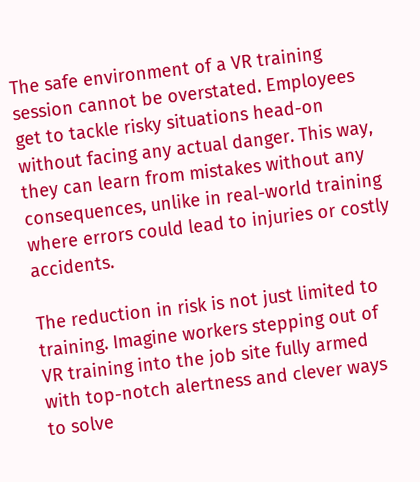The safe environment of a VR training session cannot be overstated. Employees get to tackle risky situations head-on without facing any actual danger. This way, they can learn from mistakes without any consequences, unlike in real-world training where errors could lead to injuries or costly accidents.

The reduction in risk is not just limited to training. Imagine workers stepping out of VR training into the job site fully armed with top-notch alertness and clever ways to solve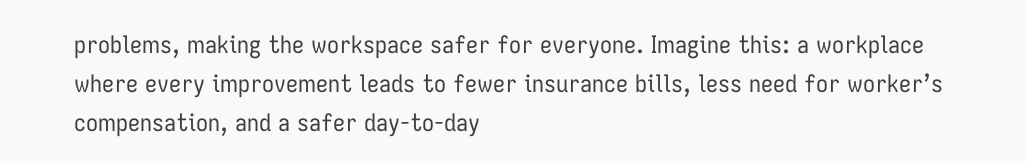problems, making the workspace safer for everyone. Imagine this: a workplace where every improvement leads to fewer insurance bills, less need for worker’s compensation, and a safer day-to-day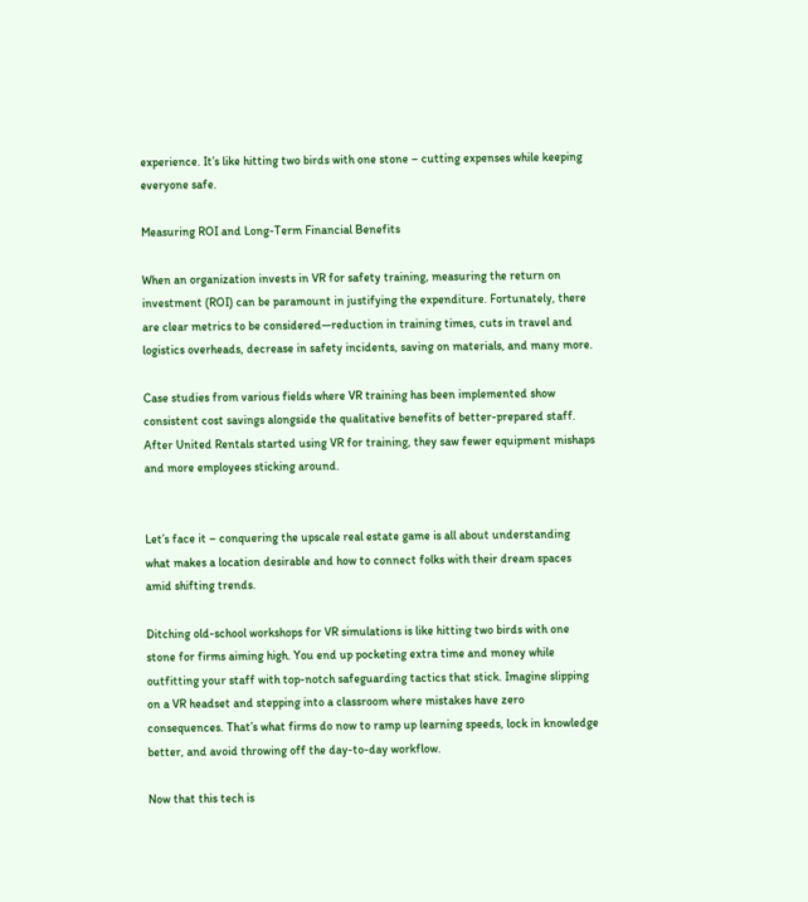experience. It’s like hitting two birds with one stone – cutting expenses while keeping everyone safe.

Measuring ROI and Long-Term Financial Benefits

When an organization invests in VR for safety training, measuring the return on investment (ROI) can be paramount in justifying the expenditure. Fortunately, there are clear metrics to be considered—reduction in training times, cuts in travel and logistics overheads, decrease in safety incidents, saving on materials, and many more.

Case studies from various fields where VR training has been implemented show consistent cost savings alongside the qualitative benefits of better-prepared staff. After United Rentals started using VR for training, they saw fewer equipment mishaps and more employees sticking around.


Let’s face it – conquering the upscale real estate game is all about understanding what makes a location desirable and how to connect folks with their dream spaces amid shifting trends.

Ditching old-school workshops for VR simulations is like hitting two birds with one stone for firms aiming high. You end up pocketing extra time and money while outfitting your staff with top-notch safeguarding tactics that stick. Imagine slipping on a VR headset and stepping into a classroom where mistakes have zero consequences. That’s what firms do now to ramp up learning speeds, lock in knowledge better, and avoid throwing off the day-to-day workflow.

Now that this tech is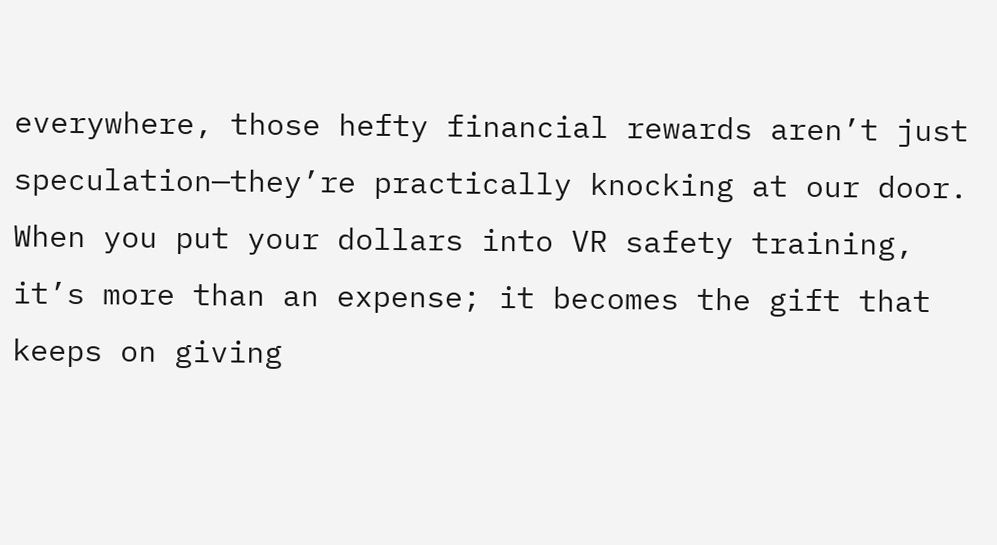everywhere, those hefty financial rewards aren’t just speculation—they’re practically knocking at our door. When you put your dollars into VR safety training, it’s more than an expense; it becomes the gift that keeps on giving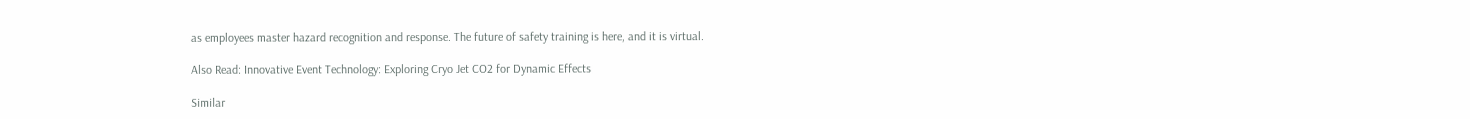as employees master hazard recognition and response. The future of safety training is here, and it is virtual.

Also Read: Innovative Event Technology: Exploring Cryo Jet CO2 for Dynamic Effects

Similar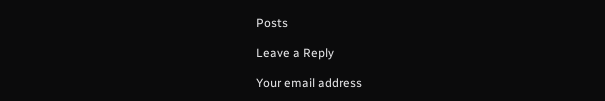Posts

Leave a Reply

Your email address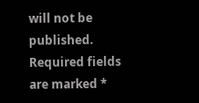will not be published. Required fields are marked *